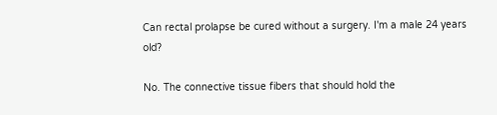Can rectal prolapse be cured without a surgery. I'm a male 24 years old?

No. The connective tissue fibers that should hold the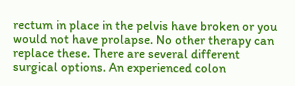rectum in place in the pelvis have broken or you would not have prolapse. No other therapy can replace these. There are several different surgical options. An experienced colon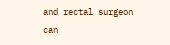and rectal surgeon can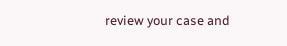review your case and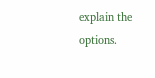explain the options.